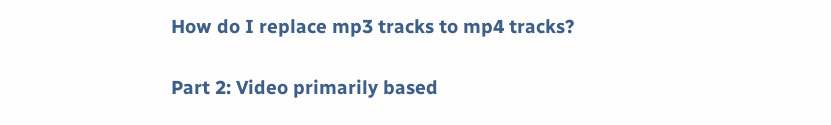How do I replace mp3 tracks to mp4 tracks?

Part 2: Video primarily based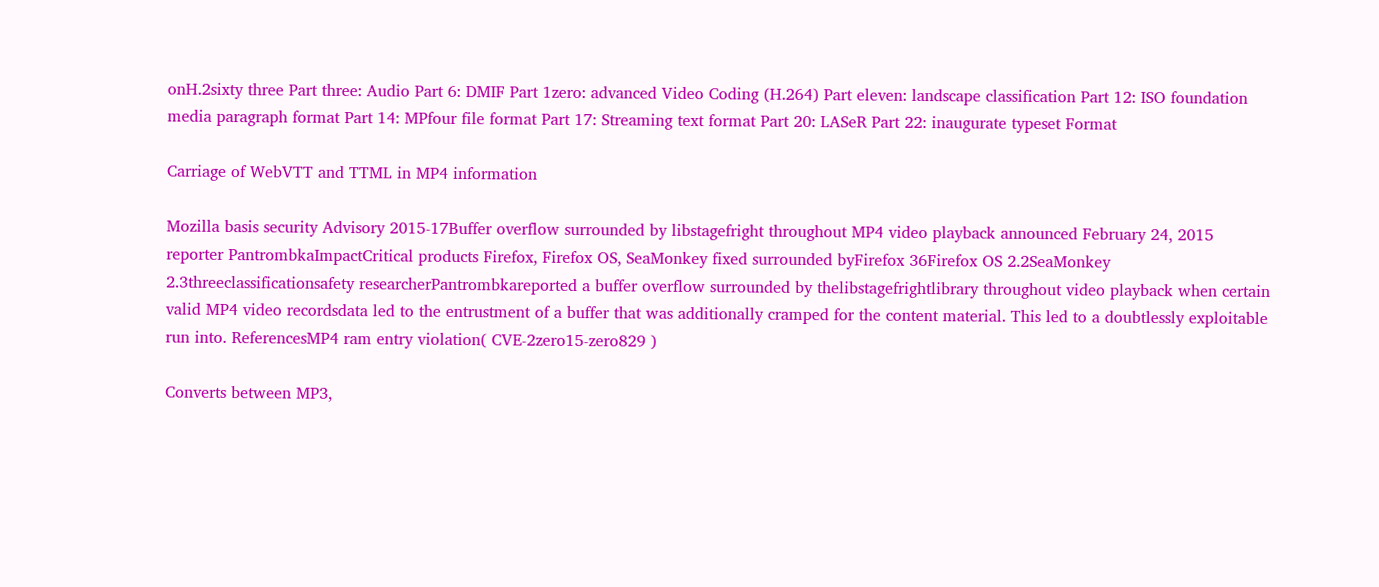onH.2sixty three Part three: Audio Part 6: DMIF Part 1zero: advanced Video Coding (H.264) Part eleven: landscape classification Part 12: ISO foundation media paragraph format Part 14: MPfour file format Part 17: Streaming text format Part 20: LASeR Part 22: inaugurate typeset Format

Carriage of WebVTT and TTML in MP4 information

Mozilla basis security Advisory 2015-17Buffer overflow surrounded by libstagefright throughout MP4 video playback announced February 24, 2015 reporter PantrombkaImpactCritical products Firefox, Firefox OS, SeaMonkey fixed surrounded byFirefox 36Firefox OS 2.2SeaMonkey 2.3threeclassificationsafety researcherPantrombkareported a buffer overflow surrounded by thelibstagefrightlibrary throughout video playback when certain valid MP4 video recordsdata led to the entrustment of a buffer that was additionally cramped for the content material. This led to a doubtlessly exploitable run into. ReferencesMP4 ram entry violation( CVE-2zero15-zero829 )

Converts between MP3,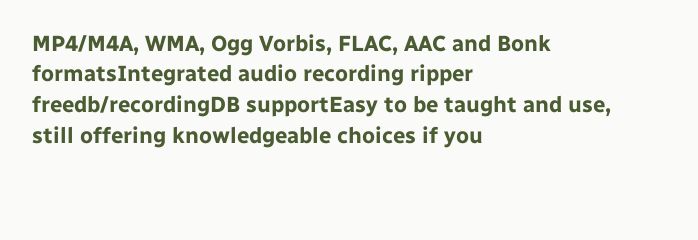MP4/M4A, WMA, Ogg Vorbis, FLAC, AAC and Bonk formatsIntegrated audio recording ripper freedb/recordingDB supportEasy to be taught and use, still offering knowledgeable choices if you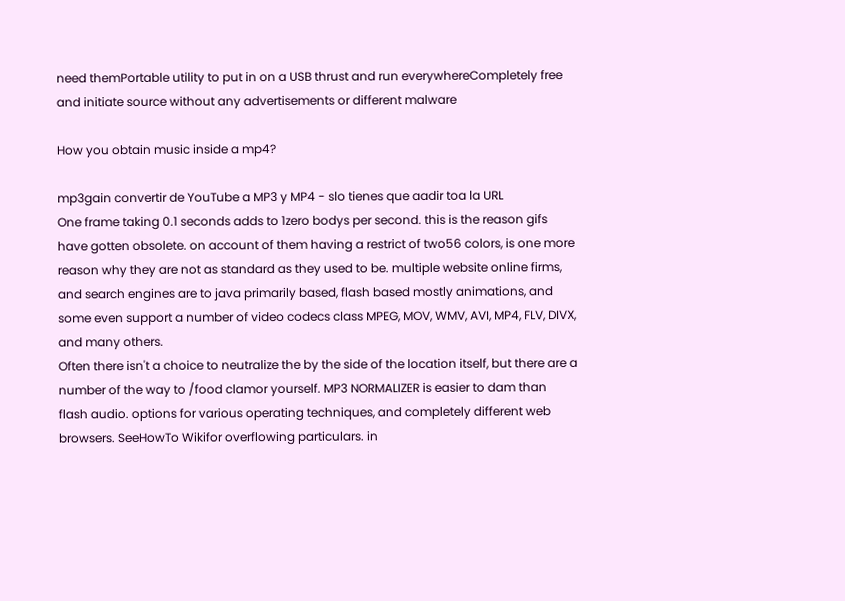need themPortable utility to put in on a USB thrust and run everywhereCompletely free and initiate source without any advertisements or different malware

How you obtain music inside a mp4?

mp3gain convertir de YouTube a MP3 y MP4 - slo tienes que aadir toa la URL
One frame taking 0.1 seconds adds to 1zero bodys per second. this is the reason gifs have gotten obsolete. on account of them having a restrict of two56 colors, is one more reason why they are not as standard as they used to be. multiple website online firms, and search engines are to java primarily based, flash based mostly animations, and some even support a number of video codecs class MPEG, MOV, WMV, AVI, MP4, FLV, DIVX, and many others.
Often there isn't a choice to neutralize the by the side of the location itself, but there are a number of the way to /food clamor yourself. MP3 NORMALIZER is easier to dam than flash audio. options for various operating techniques, and completely different web browsers. SeeHowTo Wikifor overflowing particulars. in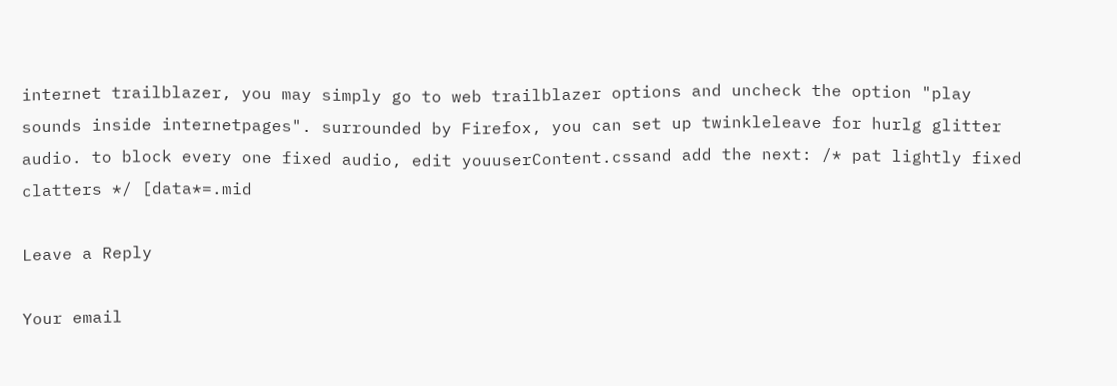internet trailblazer, you may simply go to web trailblazer options and uncheck the option "play sounds inside internetpages". surrounded by Firefox, you can set up twinkleleave for hurlg glitter audio. to block every one fixed audio, edit youuserContent.cssand add the next: /* pat lightly fixed clatters */ [data*=.mid

Leave a Reply

Your email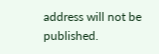address will not be published.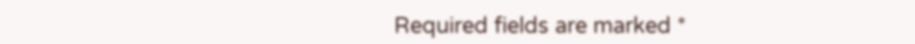Required fields are marked *